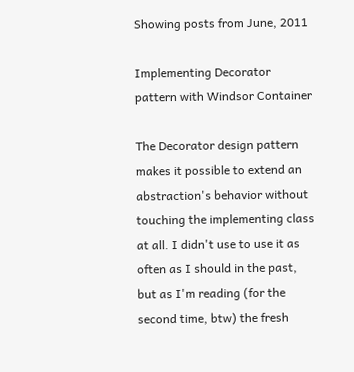Showing posts from June, 2011

Implementing Decorator pattern with Windsor Container

The Decorator design pattern makes it possible to extend an abstraction's behavior without touching the implementing class at all. I didn't use to use it as often as I should in the past, but as I'm reading (for the second time, btw) the fresh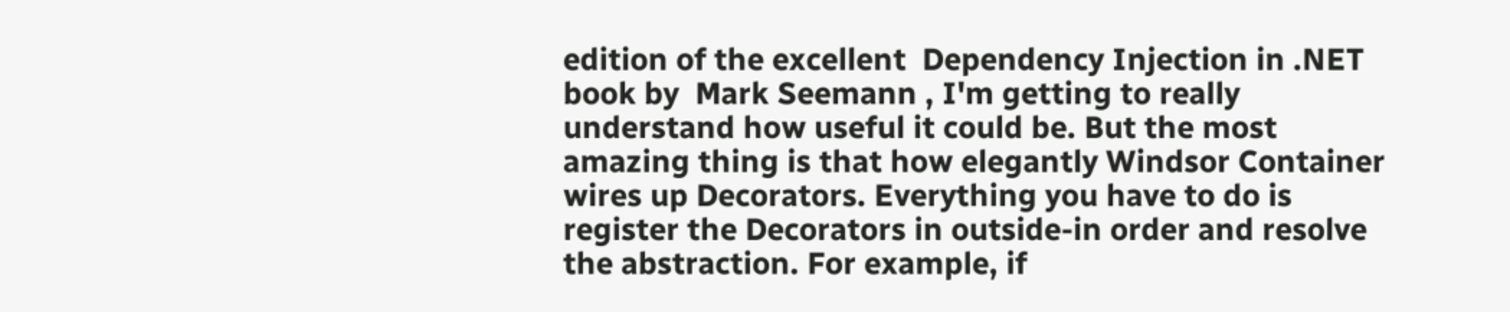edition of the excellent  Dependency Injection in .NET  book by  Mark Seemann , I'm getting to really understand how useful it could be. But the most amazing thing is that how elegantly Windsor Container  wires up Decorators. Everything you have to do is register the Decorators in outside-in order and resolve the abstraction. For example, if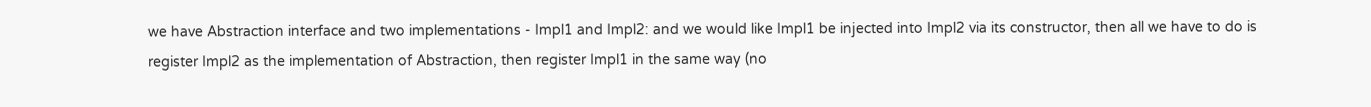we have Abstraction interface and two implementations - Impl1 and Impl2: and we would like Impl1 be injected into Impl2 via its constructor, then all we have to do is register Impl2 as the implementation of Abstraction, then register Impl1 in the same way (no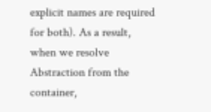explicit names are required for both). As a result, when we resolve Abstraction from the container,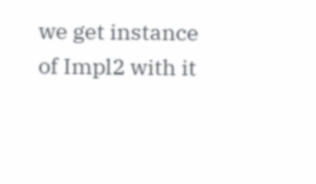we get instance of Impl2 with it